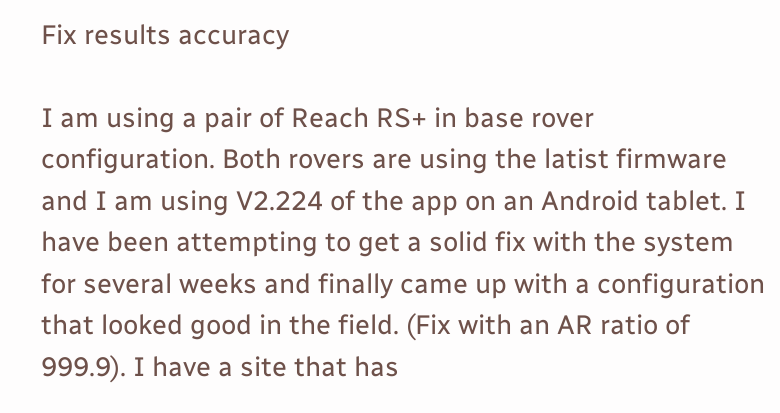Fix results accuracy

I am using a pair of Reach RS+ in base rover configuration. Both rovers are using the latist firmware and I am using V2.224 of the app on an Android tablet. I have been attempting to get a solid fix with the system for several weeks and finally came up with a configuration that looked good in the field. (Fix with an AR ratio of 999.9). I have a site that has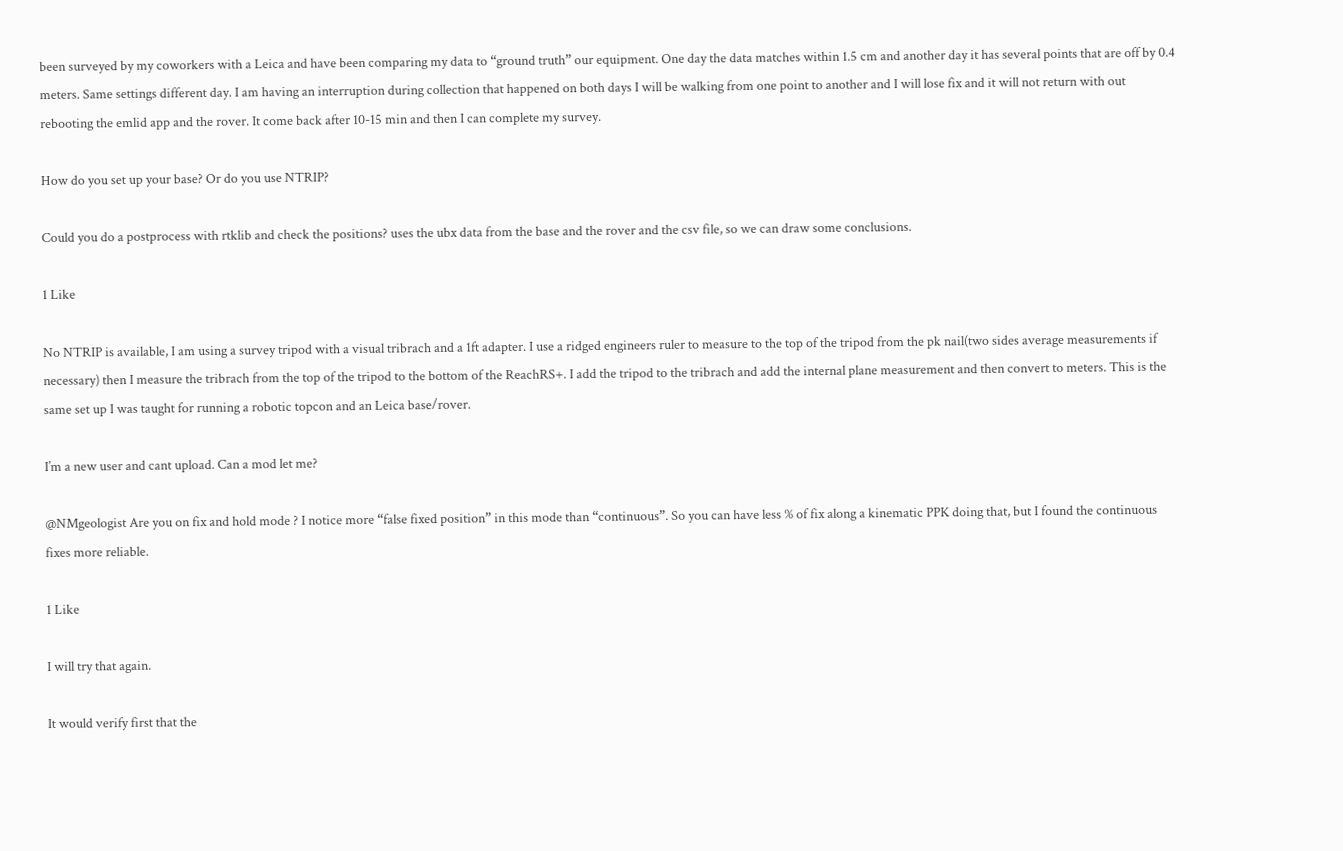been surveyed by my coworkers with a Leica and have been comparing my data to “ground truth” our equipment. One day the data matches within 1.5 cm and another day it has several points that are off by 0.4 meters. Same settings different day. I am having an interruption during collection that happened on both days I will be walking from one point to another and I will lose fix and it will not return with out rebooting the emlid app and the rover. It come back after 10-15 min and then I can complete my survey.

How do you set up your base? Or do you use NTRIP?

Could you do a postprocess with rtklib and check the positions? uses the ubx data from the base and the rover and the csv file, so we can draw some conclusions.

1 Like

No NTRIP is available, I am using a survey tripod with a visual tribrach and a 1ft adapter. I use a ridged engineers ruler to measure to the top of the tripod from the pk nail(two sides average measurements if necessary) then I measure the tribrach from the top of the tripod to the bottom of the ReachRS+. I add the tripod to the tribrach and add the internal plane measurement and then convert to meters. This is the same set up I was taught for running a robotic topcon and an Leica base/rover.

I’m a new user and cant upload. Can a mod let me?

@NMgeologist Are you on fix and hold mode ? I notice more “false fixed position” in this mode than “continuous”. So you can have less % of fix along a kinematic PPK doing that, but I found the continuous fixes more reliable.

1 Like

I will try that again.

It would verify first that the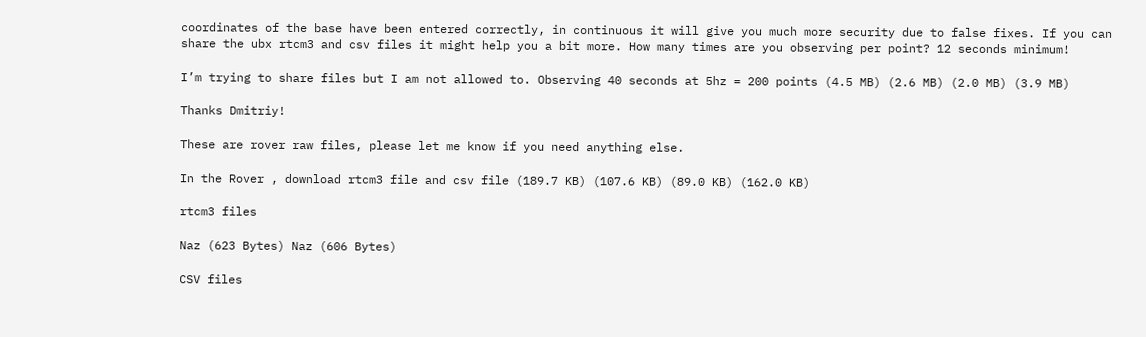coordinates of the base have been entered correctly, in continuous it will give you much more security due to false fixes. If you can share the ubx rtcm3 and csv files it might help you a bit more. How many times are you observing per point? 12 seconds minimum!

I’m trying to share files but I am not allowed to. Observing 40 seconds at 5hz = 200 points (4.5 MB) (2.6 MB) (2.0 MB) (3.9 MB)

Thanks Dmitriy!

These are rover raw files, please let me know if you need anything else.

In the Rover , download rtcm3 file and csv file (189.7 KB) (107.6 KB) (89.0 KB) (162.0 KB)

rtcm3 files

Naz (623 Bytes) Naz (606 Bytes)

CSV files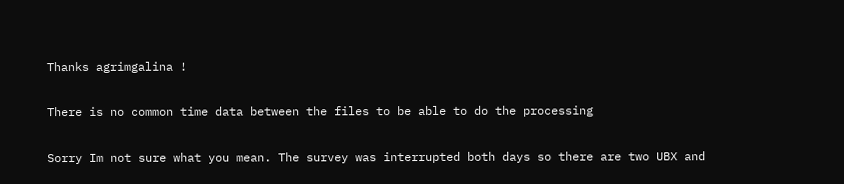Thanks agrimgalina !

There is no common time data between the files to be able to do the processing

Sorry Im not sure what you mean. The survey was interrupted both days so there are two UBX and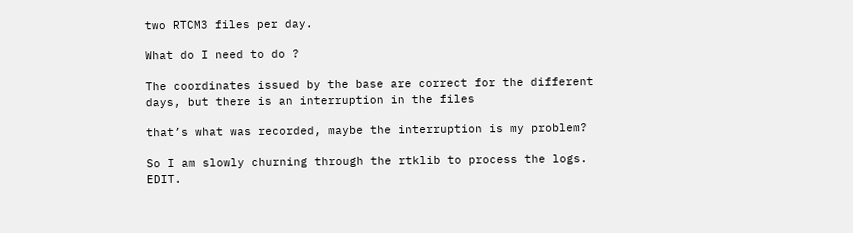two RTCM3 files per day.

What do I need to do ?

The coordinates issued by the base are correct for the different days, but there is an interruption in the files

that’s what was recorded, maybe the interruption is my problem?

So I am slowly churning through the rtklib to process the logs.
EDIT.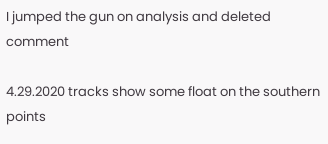I jumped the gun on analysis and deleted comment

4.29.2020 tracks show some float on the southern points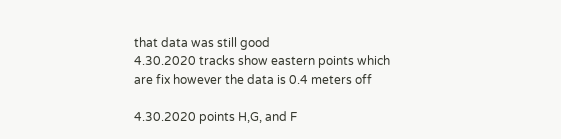that data was still good
4.30.2020 tracks show eastern points which are fix however the data is 0.4 meters off

4.30.2020 points H,G, and F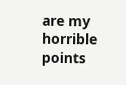are my horrible points